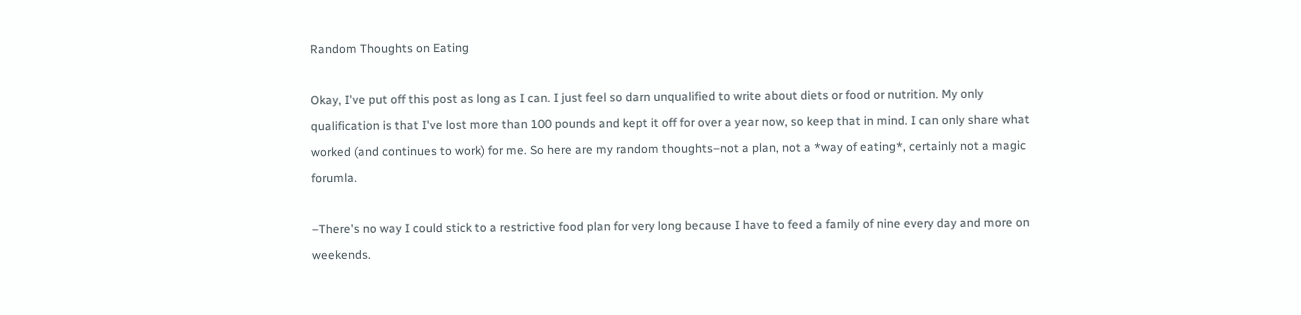Random Thoughts on Eating

Okay, I've put off this post as long as I can. I just feel so darn unqualified to write about diets or food or nutrition. My only qualification is that I've lost more than 100 pounds and kept it off for over a year now, so keep that in mind. I can only share what worked (and continues to work) for me. So here are my random thoughts–not a plan, not a *way of eating*, certainly not a magic forumla.

–There's no way I could stick to a restrictive food plan for very long because I have to feed a family of nine every day and more on weekends.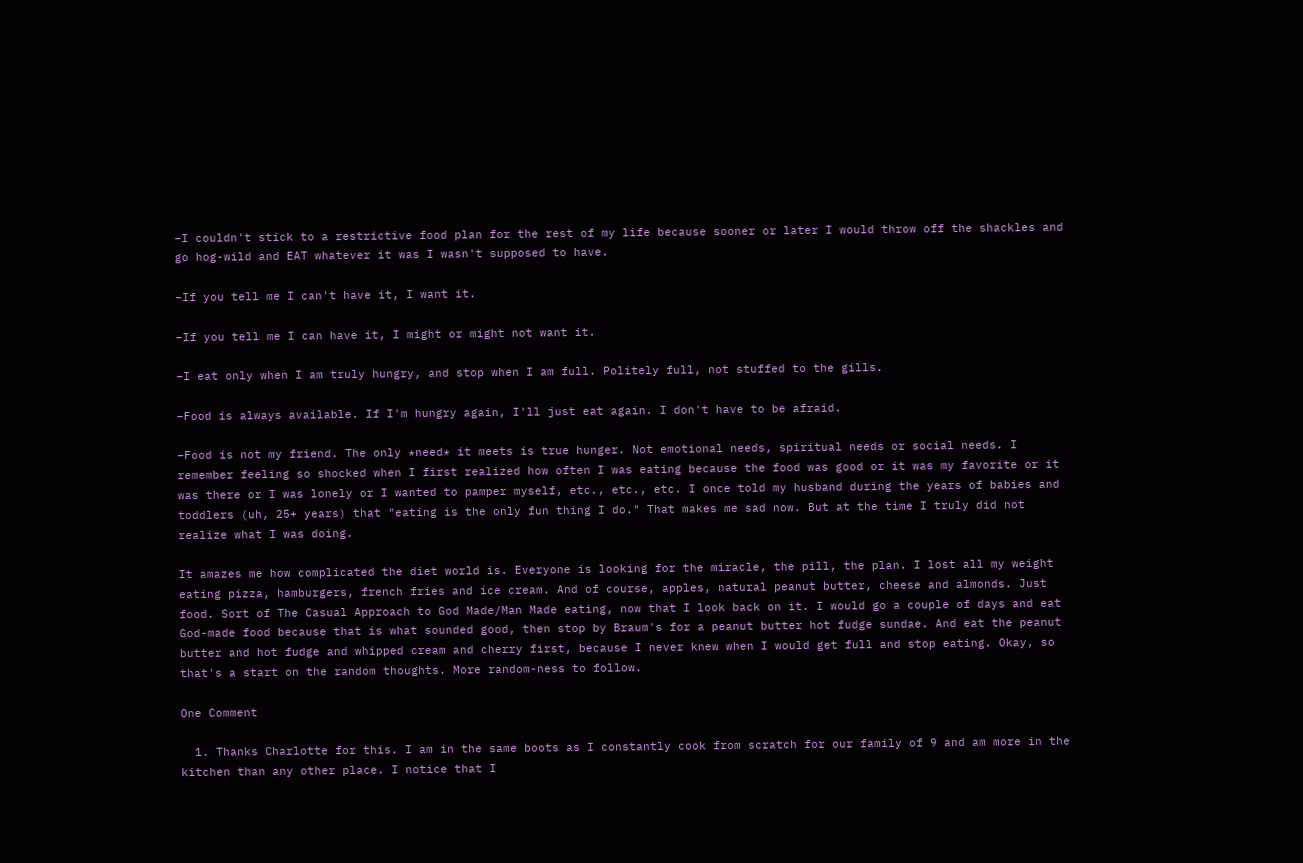–I couldn't stick to a restrictive food plan for the rest of my life because sooner or later I would throw off the shackles and go hog-wild and EAT whatever it was I wasn't supposed to have.

–If you tell me I can't have it, I want it.

–If you tell me I can have it, I might or might not want it.

–I eat only when I am truly hungry, and stop when I am full. Politely full, not stuffed to the gills.

–Food is always available. If I'm hungry again, I'll just eat again. I don't have to be afraid.

–Food is not my friend. The only *need* it meets is true hunger. Not emotional needs, spiritual needs or social needs. I remember feeling so shocked when I first realized how often I was eating because the food was good or it was my favorite or it was there or I was lonely or I wanted to pamper myself, etc., etc., etc. I once told my husband during the years of babies and toddlers (uh, 25+ years) that "eating is the only fun thing I do." That makes me sad now. But at the time I truly did not realize what I was doing.

It amazes me how complicated the diet world is. Everyone is looking for the miracle, the pill, the plan. I lost all my weight eating pizza, hamburgers, french fries and ice cream. And of course, apples, natural peanut butter, cheese and almonds. Just food. Sort of The Casual Approach to God Made/Man Made eating, now that I look back on it. I would go a couple of days and eat God-made food because that is what sounded good, then stop by Braum's for a peanut butter hot fudge sundae. And eat the peanut butter and hot fudge and whipped cream and cherry first, because I never knew when I would get full and stop eating. Okay, so that's a start on the random thoughts. More random-ness to follow.

One Comment

  1. Thanks Charlotte for this. I am in the same boots as I constantly cook from scratch for our family of 9 and am more in the kitchen than any other place. I notice that I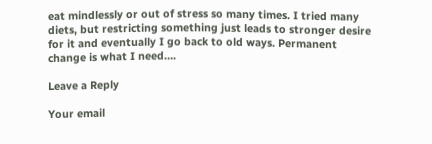eat mindlessly or out of stress so many times. I tried many diets, but restricting something just leads to stronger desire for it and eventually I go back to old ways. Permanent change is what I need….

Leave a Reply

Your email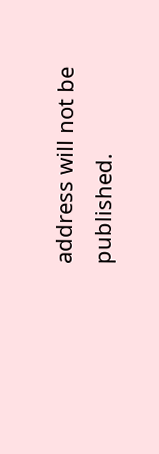address will not be published.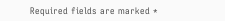Required fields are marked *